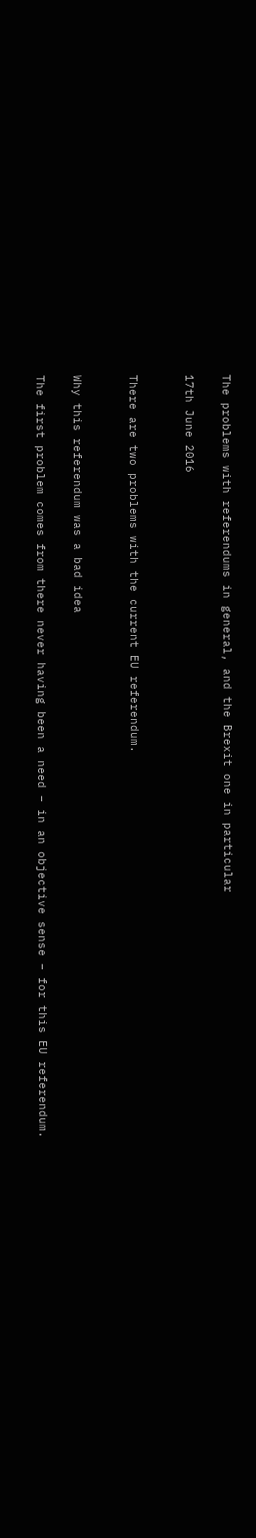The problems with referendums in general, and the Brexit one in particular

17th June 2016


There are two problems with the current EU referendum.


Why this referendum was a bad idea

The first problem comes from there never having been a need – in an objective sense – for this EU referendum.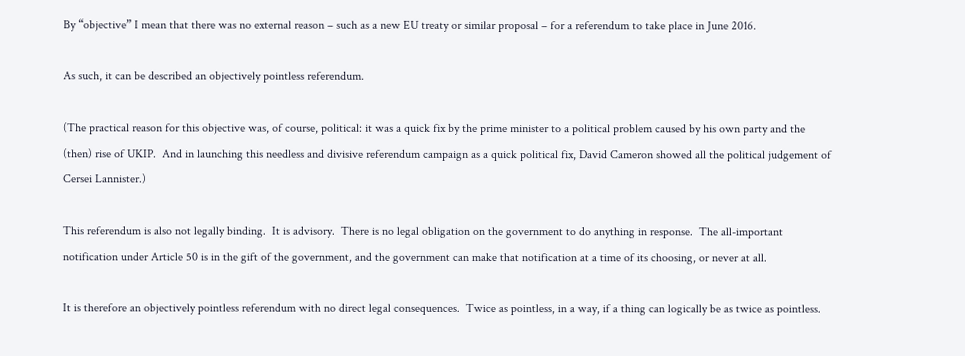By “objective” I mean that there was no external reason – such as a new EU treaty or similar proposal – for a referendum to take place in June 2016.

As such, it can be described an objectively pointless referendum.

(The practical reason for this objective was, of course, political: it was a quick fix by the prime minister to a political problem caused by his own party and the (then) rise of UKIP.  And in launching this needless and divisive referendum campaign as a quick political fix, David Cameron showed all the political judgement of Cersei Lannister.)

This referendum is also not legally binding.  It is advisory.  There is no legal obligation on the government to do anything in response.  The all-important notification under Article 50 is in the gift of the government, and the government can make that notification at a time of its choosing, or never at all.

It is therefore an objectively pointless referendum with no direct legal consequences.  Twice as pointless, in a way, if a thing can logically be as twice as pointless.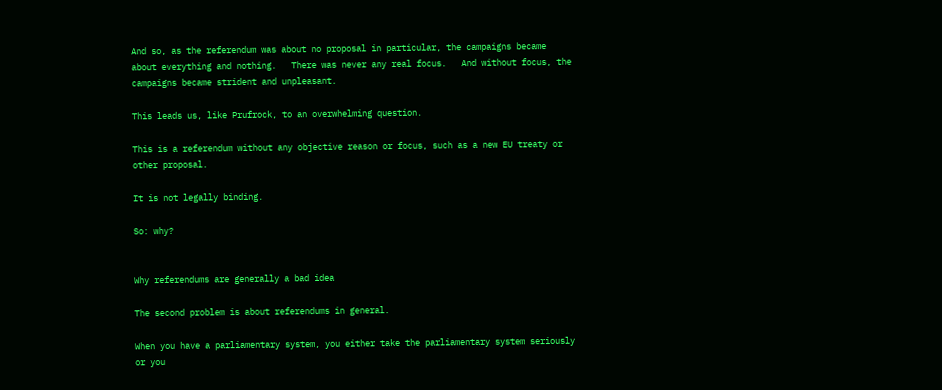And so, as the referendum was about no proposal in particular, the campaigns became about everything and nothing.   There was never any real focus.   And without focus, the campaigns became strident and unpleasant.

This leads us, like Prufrock, to an overwhelming question.

This is a referendum without any objective reason or focus, such as a new EU treaty or other proposal.

It is not legally binding.

So: why?


Why referendums are generally a bad idea

The second problem is about referendums in general.

When you have a parliamentary system, you either take the parliamentary system seriously or you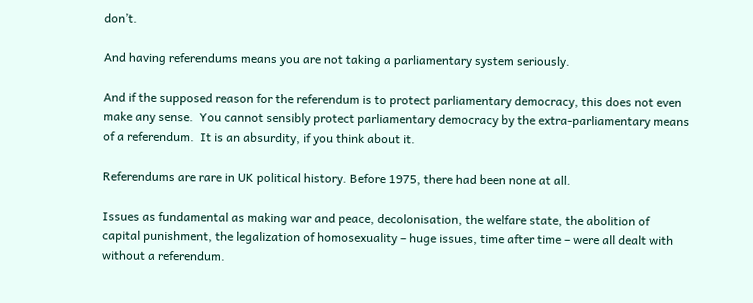don’t.

And having referendums means you are not taking a parliamentary system seriously.

And if the supposed reason for the referendum is to protect parliamentary democracy, this does not even make any sense.  You cannot sensibly protect parliamentary democracy by the extra-parliamentary means of a referendum.  It is an absurdity, if you think about it.

Referendums are rare in UK political history. Before 1975, there had been none at all.

Issues as fundamental as making war and peace, decolonisation, the welfare state, the abolition of capital punishment, the legalization of homosexuality – huge issues, time after time – were all dealt with without a referendum.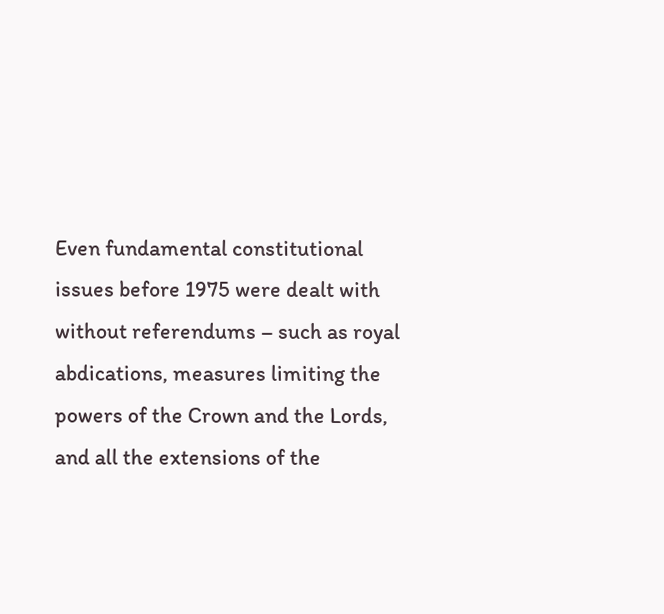Even fundamental constitutional issues before 1975 were dealt with without referendums – such as royal abdications, measures limiting the powers of the Crown and the Lords, and all the extensions of the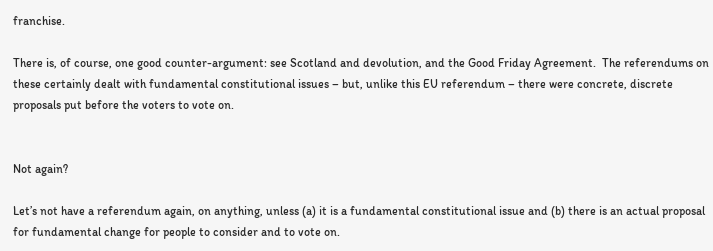franchise.

There is, of course, one good counter-argument: see Scotland and devolution, and the Good Friday Agreement.  The referendums on these certainly dealt with fundamental constitutional issues – but, unlike this EU referendum – there were concrete, discrete proposals put before the voters to vote on.


Not again?

Let’s not have a referendum again, on anything, unless (a) it is a fundamental constitutional issue and (b) there is an actual proposal for fundamental change for people to consider and to vote on.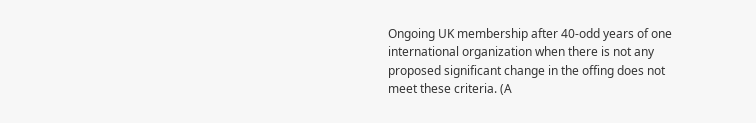Ongoing UK membership after 40-odd years of one international organization when there is not any proposed significant change in the offing does not meet these criteria. (A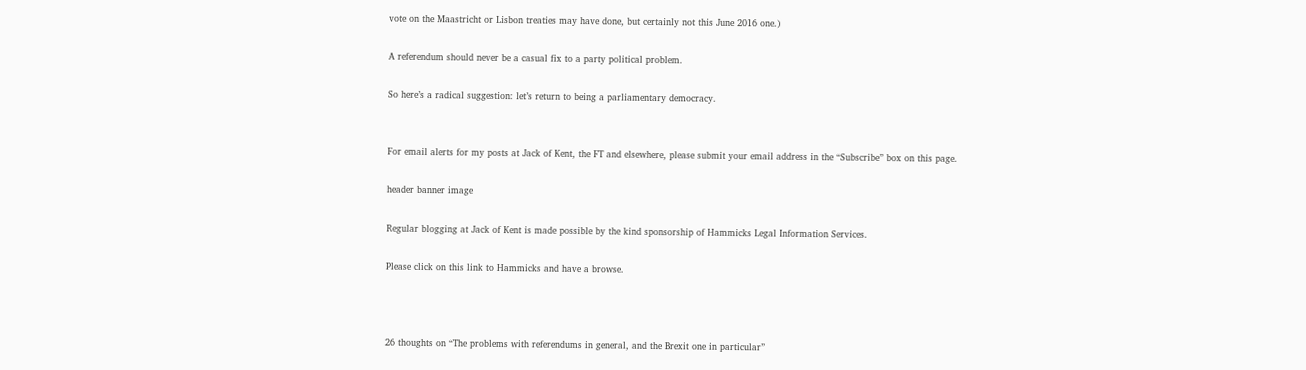vote on the Maastricht or Lisbon treaties may have done, but certainly not this June 2016 one.)

A referendum should never be a casual fix to a party political problem.

So here’s a radical suggestion: let’s return to being a parliamentary democracy.


For email alerts for my posts at Jack of Kent, the FT and elsewhere, please submit your email address in the “Subscribe” box on this page.

header banner image

Regular blogging at Jack of Kent is made possible by the kind sponsorship of Hammicks Legal Information Services.

Please click on this link to Hammicks and have a browse.



26 thoughts on “The problems with referendums in general, and the Brexit one in particular”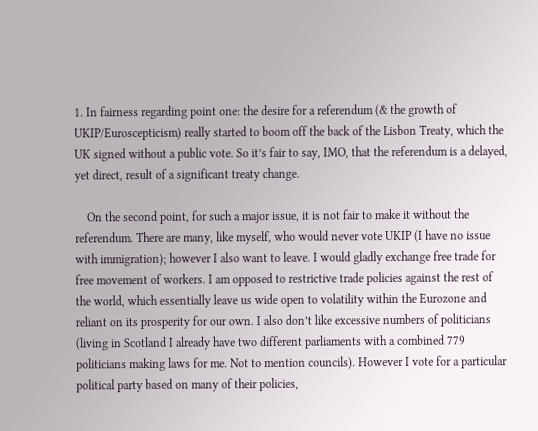1. In fairness regarding point one: the desire for a referendum (& the growth of UKIP/Euroscepticism) really started to boom off the back of the Lisbon Treaty, which the UK signed without a public vote. So it’s fair to say, IMO, that the referendum is a delayed, yet direct, result of a significant treaty change.

    On the second point, for such a major issue, it is not fair to make it without the referendum. There are many, like myself, who would never vote UKIP (I have no issue with immigration); however I also want to leave. I would gladly exchange free trade for free movement of workers. I am opposed to restrictive trade policies against the rest of the world, which essentially leave us wide open to volatility within the Eurozone and reliant on its prosperity for our own. I also don’t like excessive numbers of politicians (living in Scotland I already have two different parliaments with a combined 779 politicians making laws for me. Not to mention councils). However I vote for a particular political party based on many of their policies,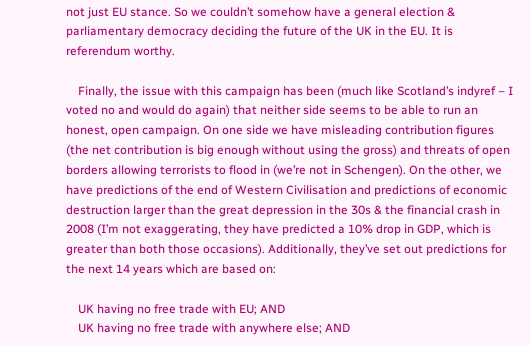not just EU stance. So we couldn’t somehow have a general election & parliamentary democracy deciding the future of the UK in the EU. It is referendum worthy.

    Finally, the issue with this campaign has been (much like Scotland’s indyref – I voted no and would do again) that neither side seems to be able to run an honest, open campaign. On one side we have misleading contribution figures (the net contribution is big enough without using the gross) and threats of open borders allowing terrorists to flood in (we’re not in Schengen). On the other, we have predictions of the end of Western Civilisation and predictions of economic destruction larger than the great depression in the 30s & the financial crash in 2008 (I’m not exaggerating, they have predicted a 10% drop in GDP, which is greater than both those occasions). Additionally, they’ve set out predictions for the next 14 years which are based on:

    UK having no free trade with EU; AND
    UK having no free trade with anywhere else; AND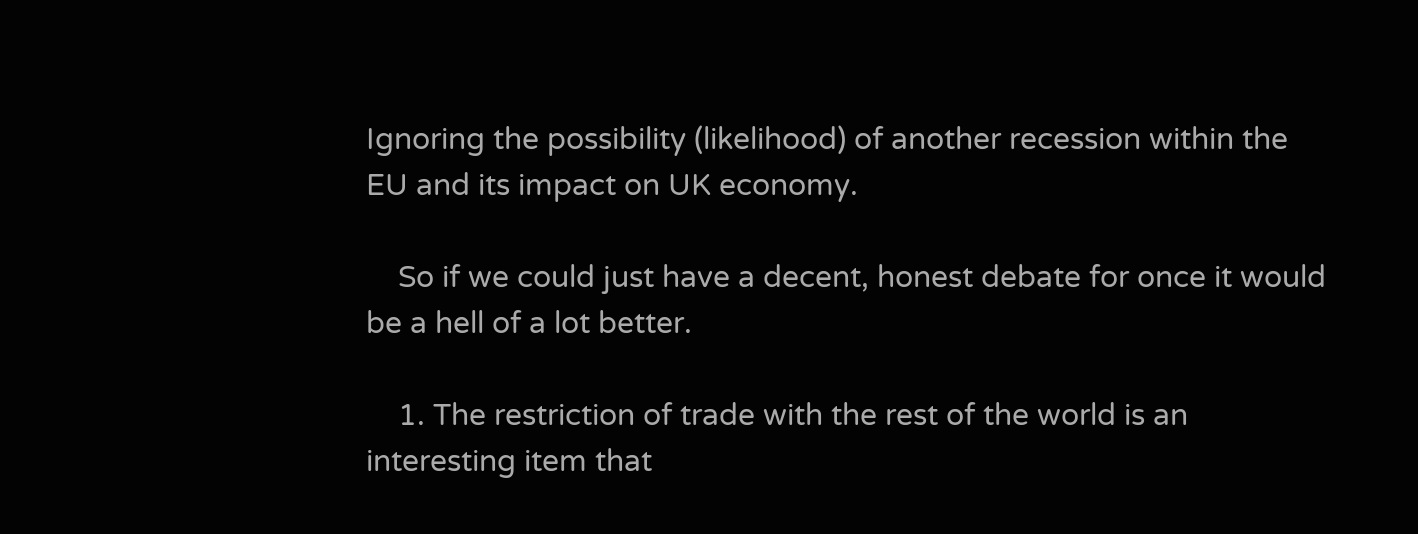Ignoring the possibility (likelihood) of another recession within the EU and its impact on UK economy.

    So if we could just have a decent, honest debate for once it would be a hell of a lot better.

    1. The restriction of trade with the rest of the world is an interesting item that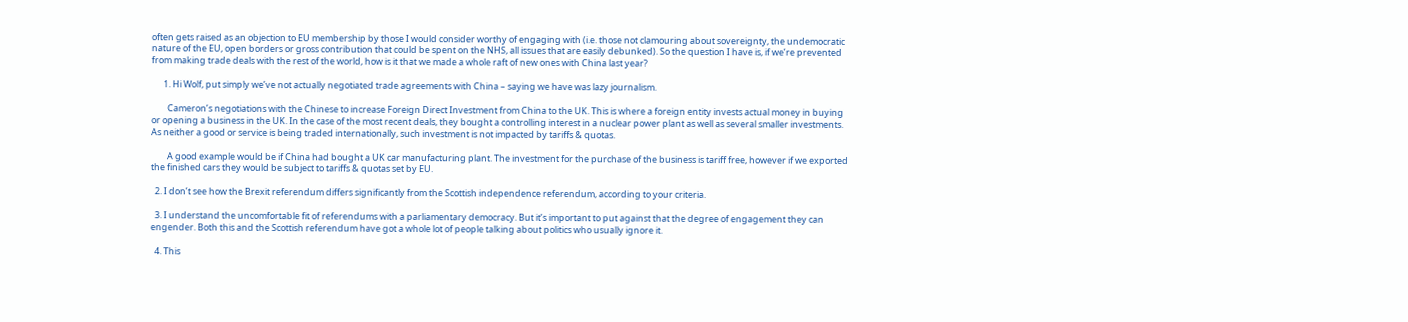often gets raised as an objection to EU membership by those I would consider worthy of engaging with (i.e. those not clamouring about sovereignty, the undemocratic nature of the EU, open borders or gross contribution that could be spent on the NHS, all issues that are easily debunked). So the question I have is, if we’re prevented from making trade deals with the rest of the world, how is it that we made a whole raft of new ones with China last year?

      1. Hi Wolf, put simply we’ve not actually negotiated trade agreements with China – saying we have was lazy journalism.

        Cameron’s negotiations with the Chinese to increase Foreign Direct Investment from China to the UK. This is where a foreign entity invests actual money in buying or opening a business in the UK. In the case of the most recent deals, they bought a controlling interest in a nuclear power plant as well as several smaller investments. As neither a good or service is being traded internationally, such investment is not impacted by tariffs & quotas.

        A good example would be if China had bought a UK car manufacturing plant. The investment for the purchase of the business is tariff free, however if we exported the finished cars they would be subject to tariffs & quotas set by EU.

  2. I don’t see how the Brexit referendum differs significantly from the Scottish independence referendum, according to your criteria.

  3. I understand the uncomfortable fit of referendums with a parliamentary democracy. But it’s important to put against that the degree of engagement they can engender. Both this and the Scottish referendum have got a whole lot of people talking about politics who usually ignore it.

  4. This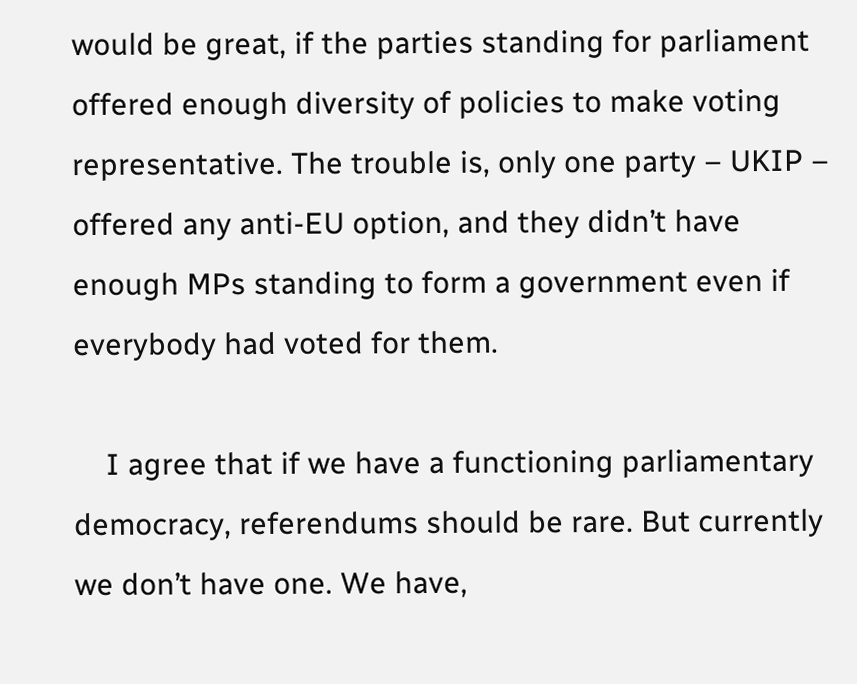would be great, if the parties standing for parliament offered enough diversity of policies to make voting representative. The trouble is, only one party – UKIP – offered any anti-EU option, and they didn’t have enough MPs standing to form a government even if everybody had voted for them.

    I agree that if we have a functioning parliamentary democracy, referendums should be rare. But currently we don’t have one. We have,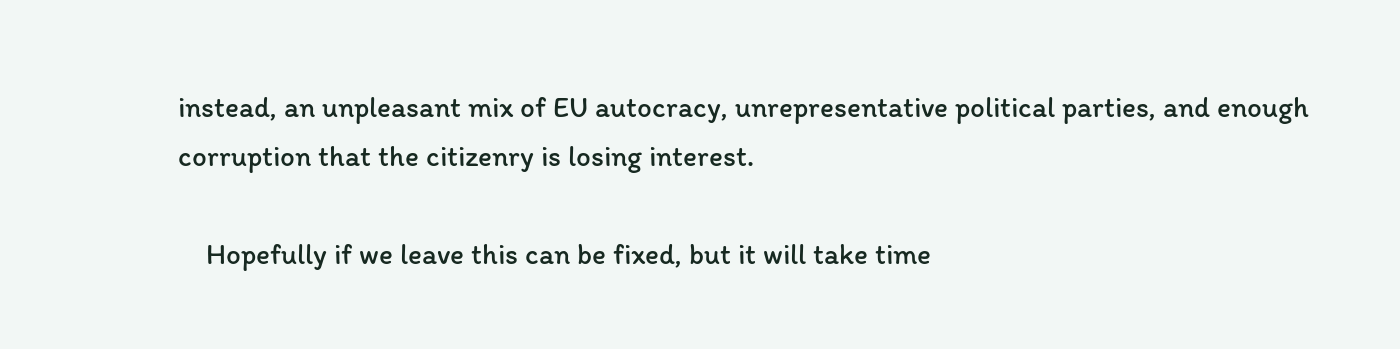instead, an unpleasant mix of EU autocracy, unrepresentative political parties, and enough corruption that the citizenry is losing interest.

    Hopefully if we leave this can be fixed, but it will take time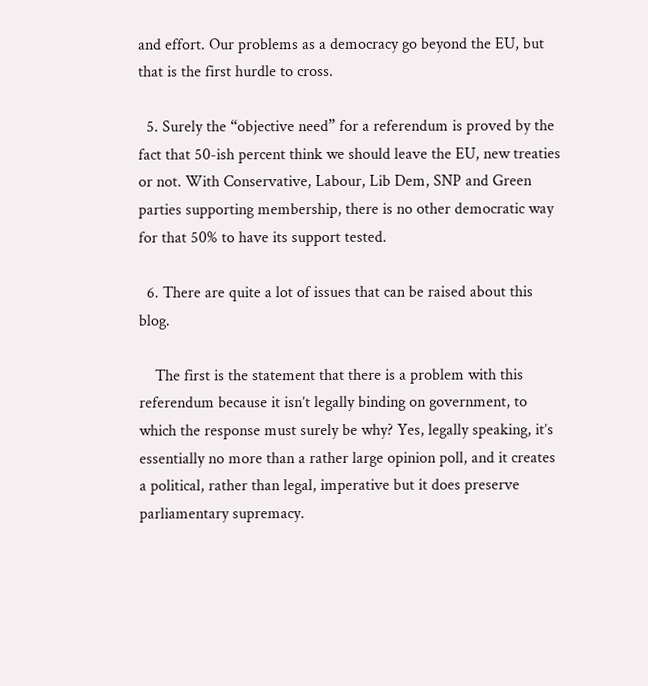and effort. Our problems as a democracy go beyond the EU, but that is the first hurdle to cross.

  5. Surely the “objective need” for a referendum is proved by the fact that 50-ish percent think we should leave the EU, new treaties or not. With Conservative, Labour, Lib Dem, SNP and Green parties supporting membership, there is no other democratic way for that 50% to have its support tested.

  6. There are quite a lot of issues that can be raised about this blog.

    The first is the statement that there is a problem with this referendum because it isn’t legally binding on government, to which the response must surely be why? Yes, legally speaking, it’s essentially no more than a rather large opinion poll, and it creates a political, rather than legal, imperative but it does preserve parliamentary supremacy.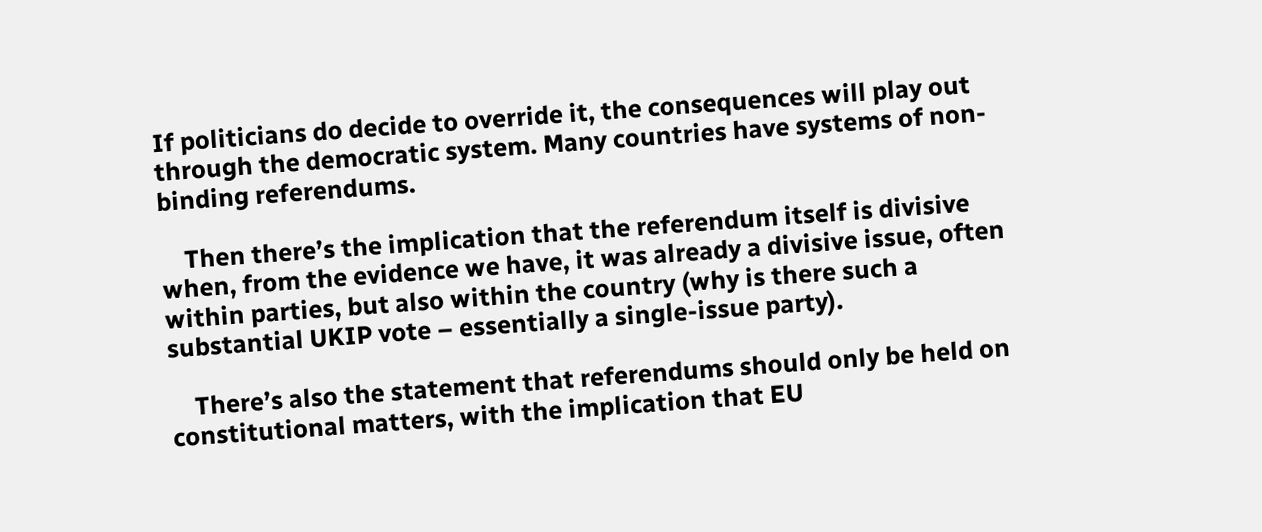If politicians do decide to override it, the consequences will play out through the democratic system. Many countries have systems of non-binding referendums.

    Then there’s the implication that the referendum itself is divisive when, from the evidence we have, it was already a divisive issue, often within parties, but also within the country (why is there such a substantial UKIP vote – essentially a single-issue party).

    There’s also the statement that referendums should only be held on constitutional matters, with the implication that EU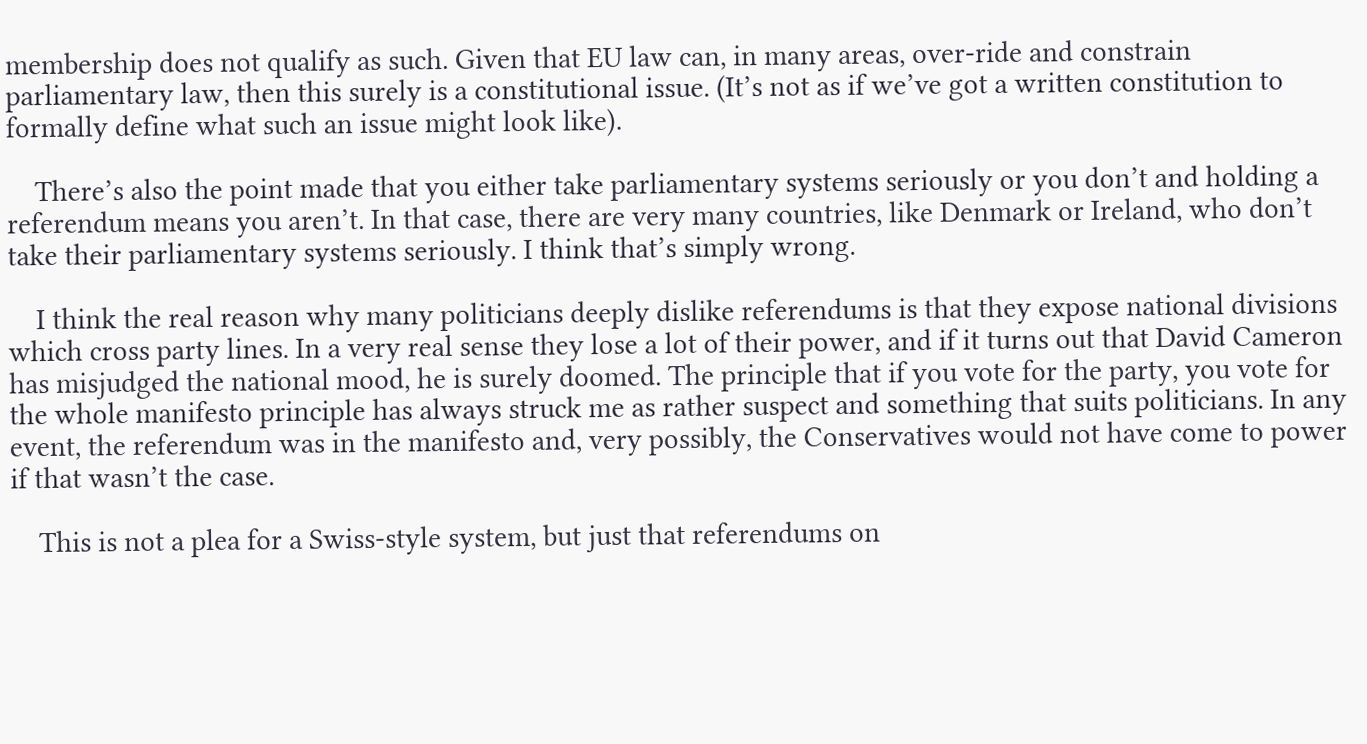membership does not qualify as such. Given that EU law can, in many areas, over-ride and constrain parliamentary law, then this surely is a constitutional issue. (It’s not as if we’ve got a written constitution to formally define what such an issue might look like).

    There’s also the point made that you either take parliamentary systems seriously or you don’t and holding a referendum means you aren’t. In that case, there are very many countries, like Denmark or Ireland, who don’t take their parliamentary systems seriously. I think that’s simply wrong.

    I think the real reason why many politicians deeply dislike referendums is that they expose national divisions which cross party lines. In a very real sense they lose a lot of their power, and if it turns out that David Cameron has misjudged the national mood, he is surely doomed. The principle that if you vote for the party, you vote for the whole manifesto principle has always struck me as rather suspect and something that suits politicians. In any event, the referendum was in the manifesto and, very possibly, the Conservatives would not have come to power if that wasn’t the case.

    This is not a plea for a Swiss-style system, but just that referendums on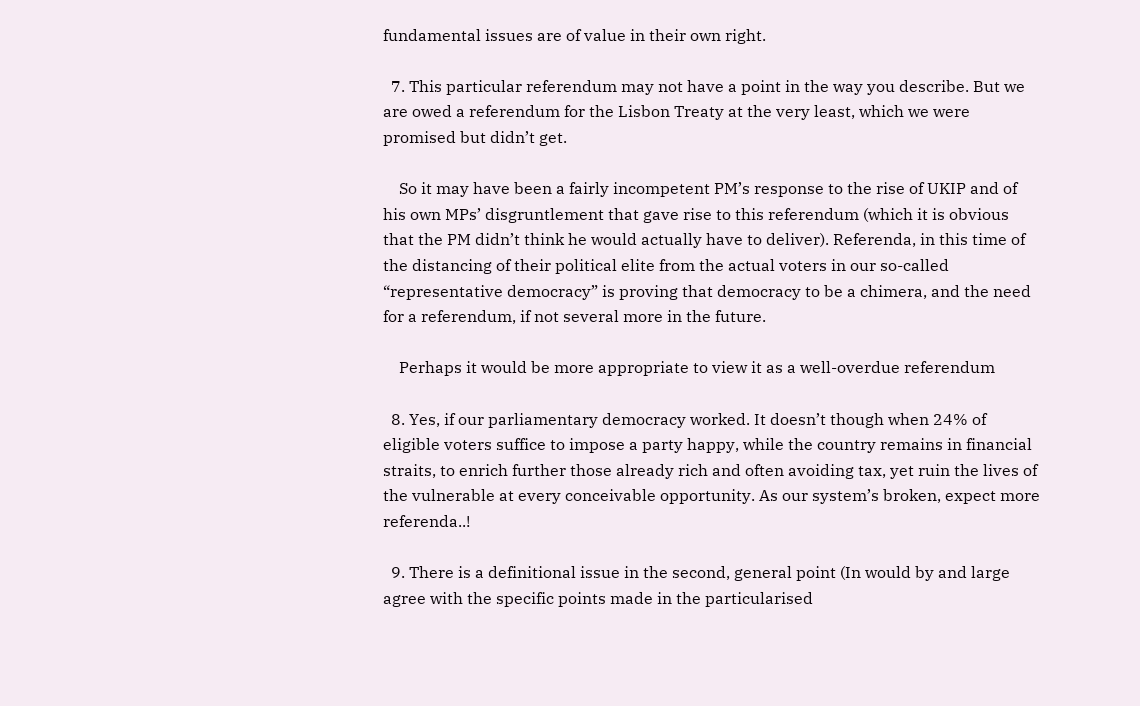fundamental issues are of value in their own right.

  7. This particular referendum may not have a point in the way you describe. But we are owed a referendum for the Lisbon Treaty at the very least, which we were promised but didn’t get.

    So it may have been a fairly incompetent PM’s response to the rise of UKIP and of his own MPs’ disgruntlement that gave rise to this referendum (which it is obvious that the PM didn’t think he would actually have to deliver). Referenda, in this time of the distancing of their political elite from the actual voters in our so-called “representative democracy” is proving that democracy to be a chimera, and the need for a referendum, if not several more in the future.

    Perhaps it would be more appropriate to view it as a well-overdue referendum

  8. Yes, if our parliamentary democracy worked. It doesn’t though when 24% of eligible voters suffice to impose a party happy, while the country remains in financial straits, to enrich further those already rich and often avoiding tax, yet ruin the lives of the vulnerable at every conceivable opportunity. As our system’s broken, expect more referenda..!

  9. There is a definitional issue in the second, general point (In would by and large agree with the specific points made in the particularised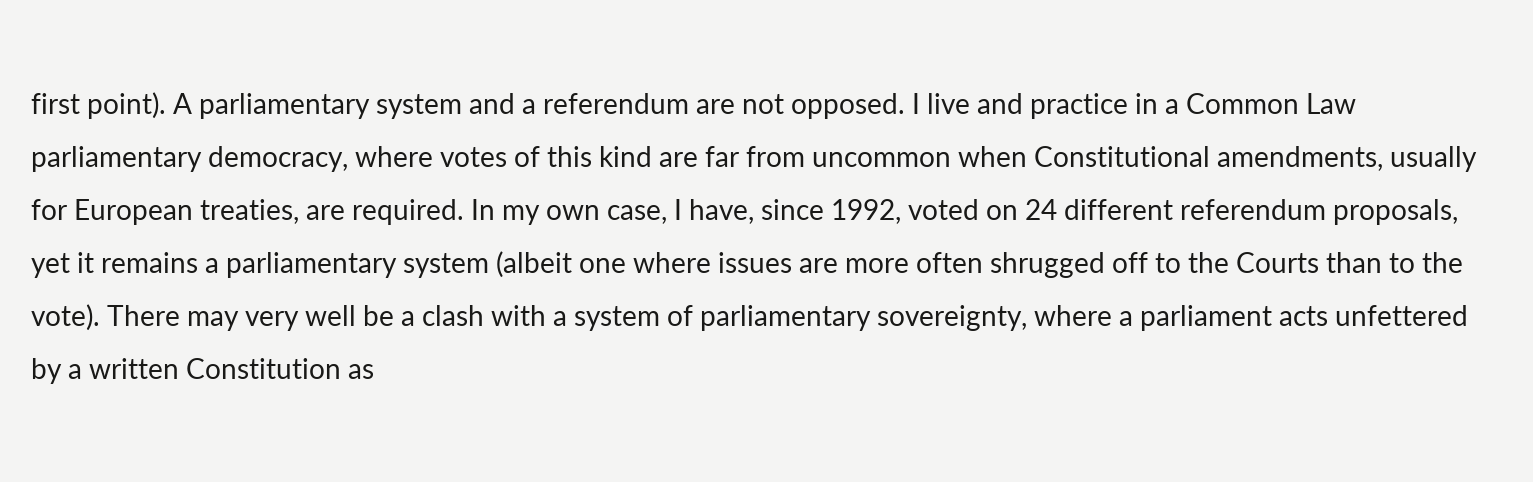first point). A parliamentary system and a referendum are not opposed. I live and practice in a Common Law parliamentary democracy, where votes of this kind are far from uncommon when Constitutional amendments, usually for European treaties, are required. In my own case, I have, since 1992, voted on 24 different referendum proposals, yet it remains a parliamentary system (albeit one where issues are more often shrugged off to the Courts than to the vote). There may very well be a clash with a system of parliamentary sovereignty, where a parliament acts unfettered by a written Constitution as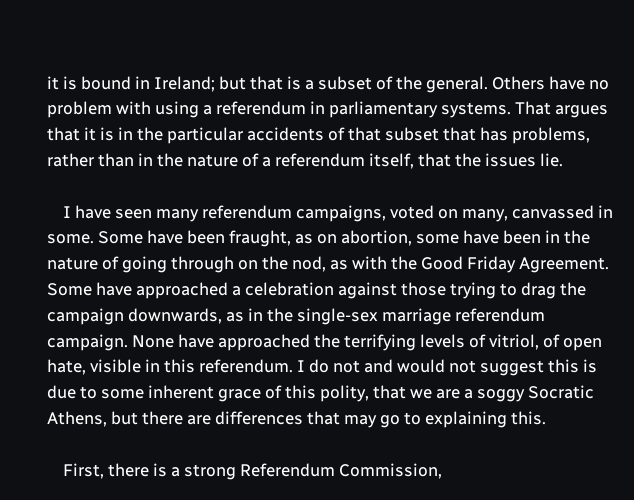it is bound in Ireland; but that is a subset of the general. Others have no problem with using a referendum in parliamentary systems. That argues that it is in the particular accidents of that subset that has problems, rather than in the nature of a referendum itself, that the issues lie.

    I have seen many referendum campaigns, voted on many, canvassed in some. Some have been fraught, as on abortion, some have been in the nature of going through on the nod, as with the Good Friday Agreement. Some have approached a celebration against those trying to drag the campaign downwards, as in the single-sex marriage referendum campaign. None have approached the terrifying levels of vitriol, of open hate, visible in this referendum. I do not and would not suggest this is due to some inherent grace of this polity, that we are a soggy Socratic Athens, but there are differences that may go to explaining this.

    First, there is a strong Referendum Commission,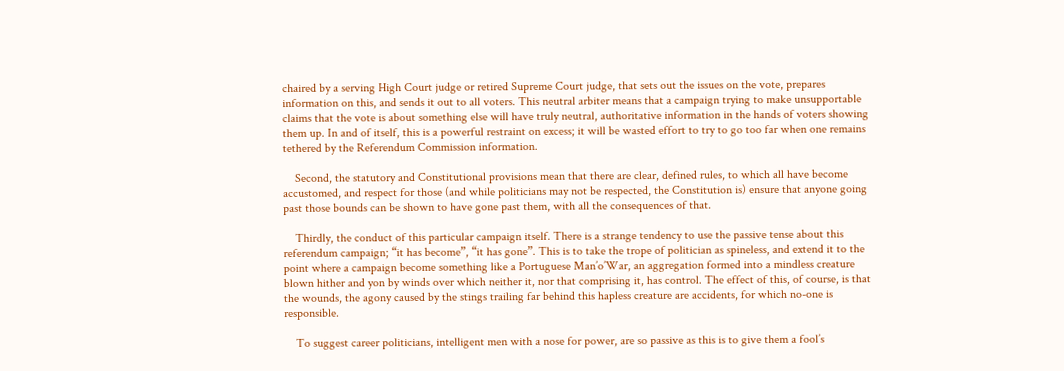chaired by a serving High Court judge or retired Supreme Court judge, that sets out the issues on the vote, prepares information on this, and sends it out to all voters. This neutral arbiter means that a campaign trying to make unsupportable claims that the vote is about something else will have truly neutral, authoritative information in the hands of voters showing them up. In and of itself, this is a powerful restraint on excess; it will be wasted effort to try to go too far when one remains tethered by the Referendum Commission information.

    Second, the statutory and Constitutional provisions mean that there are clear, defined rules, to which all have become accustomed, and respect for those (and while politicians may not be respected, the Constitution is) ensure that anyone going past those bounds can be shown to have gone past them, with all the consequences of that.

    Thirdly, the conduct of this particular campaign itself. There is a strange tendency to use the passive tense about this referendum campaign; “it has become”, “it has gone”. This is to take the trope of politician as spineless, and extend it to the point where a campaign become something like a Portuguese Man’o’War, an aggregation formed into a mindless creature blown hither and yon by winds over which neither it, nor that comprising it, has control. The effect of this, of course, is that the wounds, the agony caused by the stings trailing far behind this hapless creature are accidents, for which no-one is responsible.

    To suggest career politicians, intelligent men with a nose for power, are so passive as this is to give them a fool’s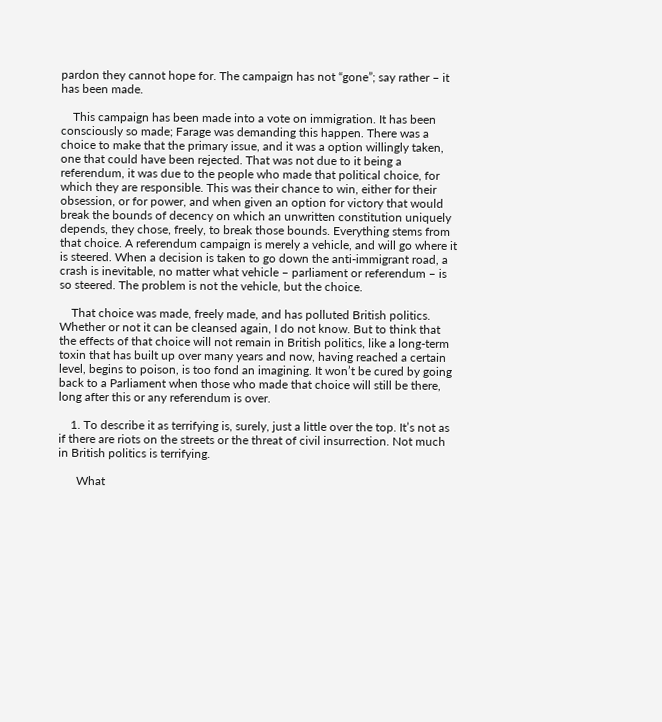pardon they cannot hope for. The campaign has not “gone”; say rather – it has been made.

    This campaign has been made into a vote on immigration. It has been consciously so made; Farage was demanding this happen. There was a choice to make that the primary issue, and it was a option willingly taken, one that could have been rejected. That was not due to it being a referendum, it was due to the people who made that political choice, for which they are responsible. This was their chance to win, either for their obsession, or for power, and when given an option for victory that would break the bounds of decency on which an unwritten constitution uniquely depends, they chose, freely, to break those bounds. Everything stems from that choice. A referendum campaign is merely a vehicle, and will go where it is steered. When a decision is taken to go down the anti-immigrant road, a crash is inevitable, no matter what vehicle – parliament or referendum – is so steered. The problem is not the vehicle, but the choice.

    That choice was made, freely made, and has polluted British politics. Whether or not it can be cleansed again, I do not know. But to think that the effects of that choice will not remain in British politics, like a long-term toxin that has built up over many years and now, having reached a certain level, begins to poison, is too fond an imagining. It won’t be cured by going back to a Parliament when those who made that choice will still be there, long after this or any referendum is over.

    1. To describe it as terrifying is, surely, just a little over the top. It’s not as if there are riots on the streets or the threat of civil insurrection. Not much in British politics is terrifying.

      What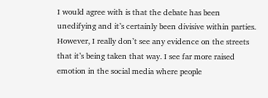I would agree with is that the debate has been unedifying and it’s certainly been divisive within parties. However, I really don’t see any evidence on the streets that it’s being taken that way. I see far more raised emotion in the social media where people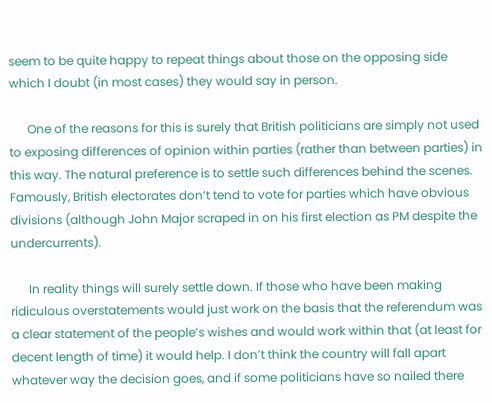seem to be quite happy to repeat things about those on the opposing side which I doubt (in most cases) they would say in person.

      One of the reasons for this is surely that British politicians are simply not used to exposing differences of opinion within parties (rather than between parties) in this way. The natural preference is to settle such differences behind the scenes. Famously, British electorates don’t tend to vote for parties which have obvious divisions (although John Major scraped in on his first election as PM despite the undercurrents).

      In reality things will surely settle down. If those who have been making ridiculous overstatements would just work on the basis that the referendum was a clear statement of the people’s wishes and would work within that (at least for decent length of time) it would help. I don’t think the country will fall apart whatever way the decision goes, and if some politicians have so nailed there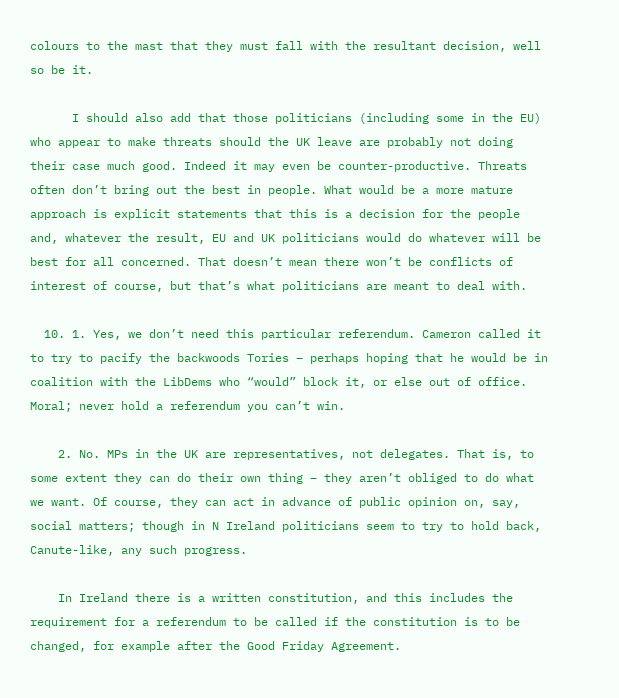colours to the mast that they must fall with the resultant decision, well so be it.

      I should also add that those politicians (including some in the EU) who appear to make threats should the UK leave are probably not doing their case much good. Indeed it may even be counter-productive. Threats often don’t bring out the best in people. What would be a more mature approach is explicit statements that this is a decision for the people and, whatever the result, EU and UK politicians would do whatever will be best for all concerned. That doesn’t mean there won’t be conflicts of interest of course, but that’s what politicians are meant to deal with.

  10. 1. Yes, we don’t need this particular referendum. Cameron called it to try to pacify the backwoods Tories – perhaps hoping that he would be in coalition with the LibDems who “would” block it, or else out of office. Moral; never hold a referendum you can’t win.

    2. No. MPs in the UK are representatives, not delegates. That is, to some extent they can do their own thing – they aren’t obliged to do what we want. Of course, they can act in advance of public opinion on, say, social matters; though in N Ireland politicians seem to try to hold back, Canute-like, any such progress.

    In Ireland there is a written constitution, and this includes the requirement for a referendum to be called if the constitution is to be changed, for example after the Good Friday Agreement.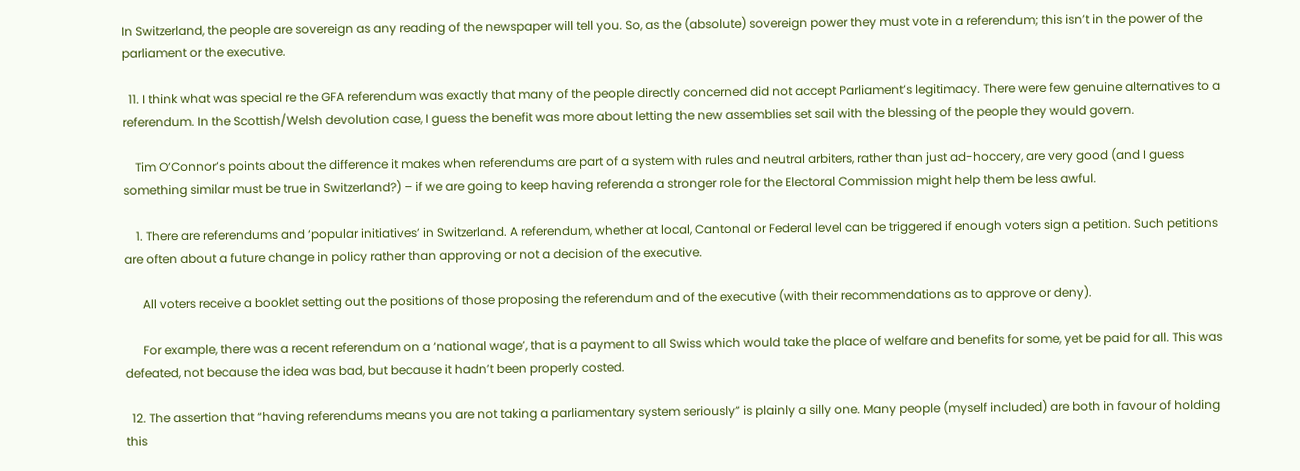In Switzerland, the people are sovereign as any reading of the newspaper will tell you. So, as the (absolute) sovereign power they must vote in a referendum; this isn’t in the power of the parliament or the executive.

  11. I think what was special re the GFA referendum was exactly that many of the people directly concerned did not accept Parliament’s legitimacy. There were few genuine alternatives to a referendum. In the Scottish/Welsh devolution case, I guess the benefit was more about letting the new assemblies set sail with the blessing of the people they would govern.

    Tim O’Connor’s points about the difference it makes when referendums are part of a system with rules and neutral arbiters, rather than just ad-hoccery, are very good (and I guess something similar must be true in Switzerland?) – if we are going to keep having referenda a stronger role for the Electoral Commission might help them be less awful.

    1. There are referendums and ‘popular initiatives’ in Switzerland. A referendum, whether at local, Cantonal or Federal level can be triggered if enough voters sign a petition. Such petitions are often about a future change in policy rather than approving or not a decision of the executive.

      All voters receive a booklet setting out the positions of those proposing the referendum and of the executive (with their recommendations as to approve or deny).

      For example, there was a recent referendum on a ‘national wage’, that is a payment to all Swiss which would take the place of welfare and benefits for some, yet be paid for all. This was defeated, not because the idea was bad, but because it hadn’t been properly costed.

  12. The assertion that “having referendums means you are not taking a parliamentary system seriously” is plainly a silly one. Many people (myself included) are both in favour of holding this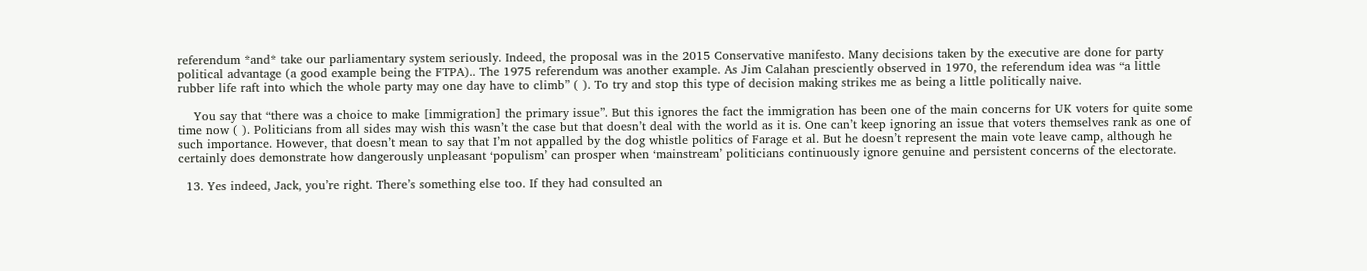referendum *and* take our parliamentary system seriously. Indeed, the proposal was in the 2015 Conservative manifesto. Many decisions taken by the executive are done for party political advantage (a good example being the FTPA).. The 1975 referendum was another example. As Jim Calahan presciently observed in 1970, the referendum idea was “a little rubber life raft into which the whole party may one day have to climb” ( ). To try and stop this type of decision making strikes me as being a little politically naive.

    You say that “there was a choice to make [immigration] the primary issue”. But this ignores the fact the immigration has been one of the main concerns for UK voters for quite some time now ( ). Politicians from all sides may wish this wasn’t the case but that doesn’t deal with the world as it is. One can’t keep ignoring an issue that voters themselves rank as one of such importance. However, that doesn’t mean to say that I’m not appalled by the dog whistle politics of Farage et al. But he doesn’t represent the main vote leave camp, although he certainly does demonstrate how dangerously unpleasant ‘populism’ can prosper when ‘mainstream’ politicians continuously ignore genuine and persistent concerns of the electorate.

  13. Yes indeed, Jack, you’re right. There’s something else too. If they had consulted an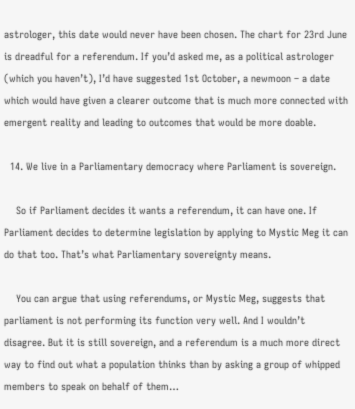astrologer, this date would never have been chosen. The chart for 23rd June is dreadful for a referendum. If you’d asked me, as a political astrologer (which you haven’t), I’d have suggested 1st October, a newmoon – a date which would have given a clearer outcome that is much more connected with emergent reality and leading to outcomes that would be more doable.

  14. We live in a Parliamentary democracy where Parliament is sovereign.

    So if Parliament decides it wants a referendum, it can have one. If Parliament decides to determine legislation by applying to Mystic Meg it can do that too. That’s what Parliamentary sovereignty means.

    You can argue that using referendums, or Mystic Meg, suggests that parliament is not performing its function very well. And I wouldn’t disagree. But it is still sovereign, and a referendum is a much more direct way to find out what a population thinks than by asking a group of whipped members to speak on behalf of them…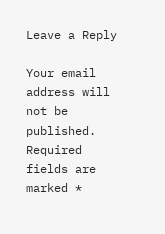Leave a Reply

Your email address will not be published. Required fields are marked *